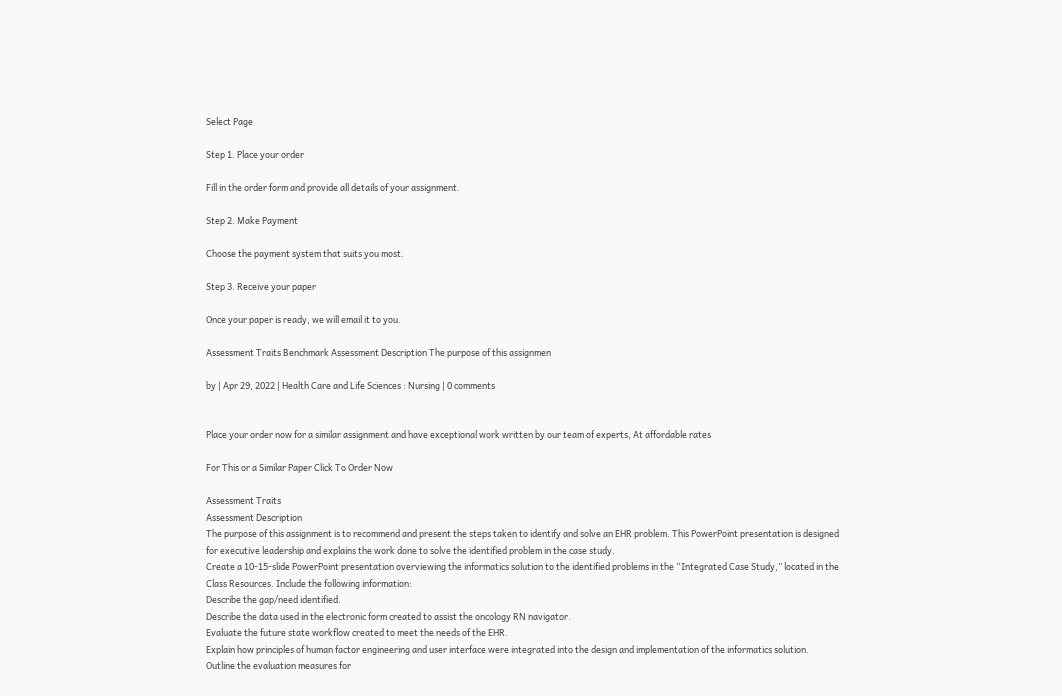Select Page

Step 1. Place your order

Fill in the order form and provide all details of your assignment.

Step 2. Make Payment

Choose the payment system that suits you most.

Step 3. Receive your paper

Once your paper is ready, we will email it to you.

Assessment Traits Benchmark Assessment Description The purpose of this assignmen

by | Apr 29, 2022 | Health Care and Life Sciences : Nursing | 0 comments


Place your order now for a similar assignment and have exceptional work written by our team of experts, At affordable rates

For This or a Similar Paper Click To Order Now

Assessment Traits
Assessment Description
The purpose of this assignment is to recommend and present the steps taken to identify and solve an EHR problem. This PowerPoint presentation is designed for executive leadership and explains the work done to solve the identified problem in the case study.
Create a 10-15-slide PowerPoint presentation overviewing the informatics solution to the identified problems in the “Integrated Case Study,” located in the Class Resources. Include the following information:
Describe the gap/need identified.
Describe the data used in the electronic form created to assist the oncology RN navigator.
Evaluate the future state workflow created to meet the needs of the EHR.
Explain how principles of human factor engineering and user interface were integrated into the design and implementation of the informatics solution.
Outline the evaluation measures for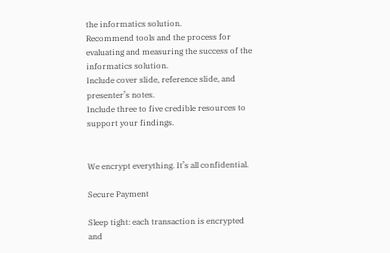the informatics solution.
Recommend tools and the process for evaluating and measuring the success of the informatics solution.
Include cover slide, reference slide, and presenter’s notes.
Include three to five credible resources to support your findings.


We encrypt everything. It’s all confidential.

Secure Payment

Sleep tight: each transaction is encrypted and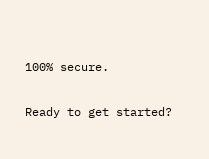100% secure.

Ready to get started?